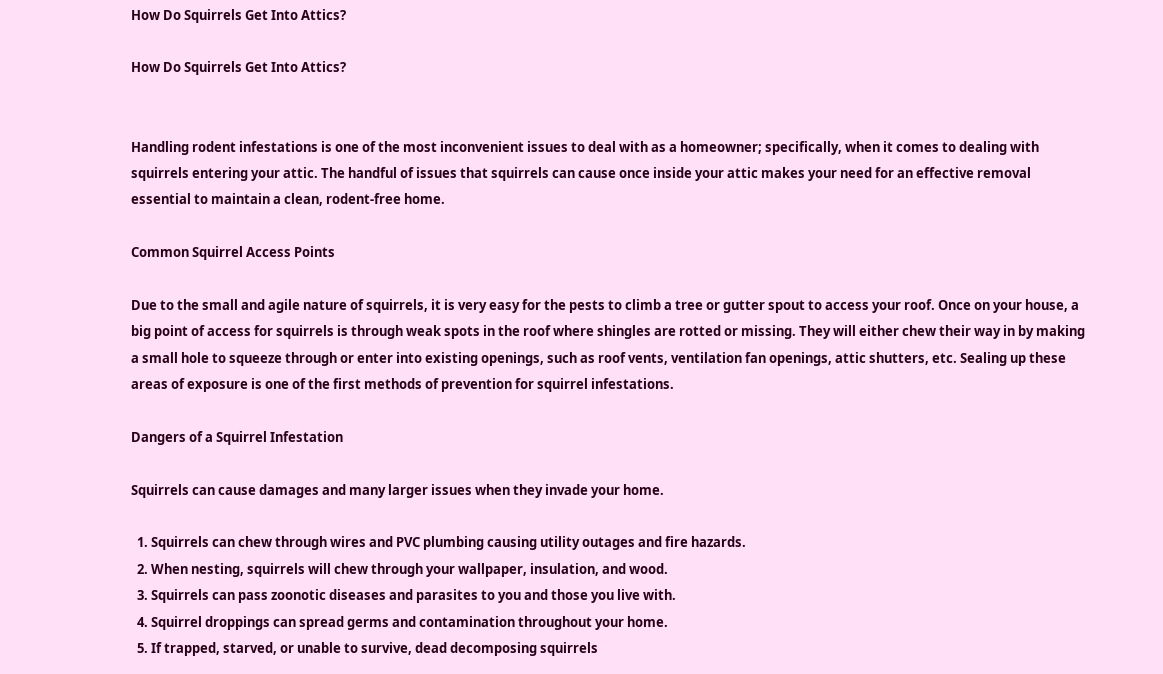How Do Squirrels Get Into Attics?

How Do Squirrels Get Into Attics?


Handling rodent infestations is one of the most inconvenient issues to deal with as a homeowner; specifically, when it comes to dealing with squirrels entering your attic. The handful of issues that squirrels can cause once inside your attic makes your need for an effective removal essential to maintain a clean, rodent-free home.

Common Squirrel Access Points

Due to the small and agile nature of squirrels, it is very easy for the pests to climb a tree or gutter spout to access your roof. Once on your house, a big point of access for squirrels is through weak spots in the roof where shingles are rotted or missing. They will either chew their way in by making a small hole to squeeze through or enter into existing openings, such as roof vents, ventilation fan openings, attic shutters, etc. Sealing up these areas of exposure is one of the first methods of prevention for squirrel infestations.

Dangers of a Squirrel Infestation

Squirrels can cause damages and many larger issues when they invade your home.

  1. Squirrels can chew through wires and PVC plumbing causing utility outages and fire hazards.
  2. When nesting, squirrels will chew through your wallpaper, insulation, and wood.
  3. Squirrels can pass zoonotic diseases and parasites to you and those you live with.
  4. Squirrel droppings can spread germs and contamination throughout your home.
  5. If trapped, starved, or unable to survive, dead decomposing squirrels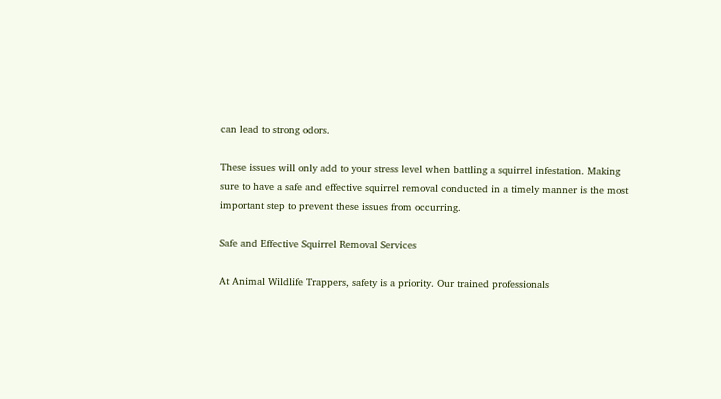can lead to strong odors.

These issues will only add to your stress level when battling a squirrel infestation. Making sure to have a safe and effective squirrel removal conducted in a timely manner is the most important step to prevent these issues from occurring.

Safe and Effective Squirrel Removal Services

At Animal Wildlife Trappers, safety is a priority. Our trained professionals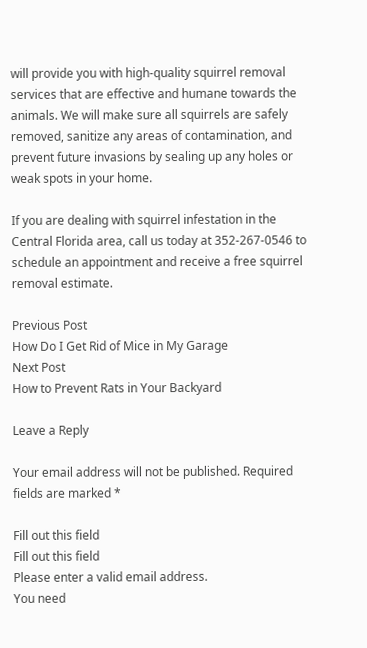will provide you with high-quality squirrel removal services that are effective and humane towards the animals. We will make sure all squirrels are safely removed, sanitize any areas of contamination, and prevent future invasions by sealing up any holes or weak spots in your home.

If you are dealing with squirrel infestation in the Central Florida area, call us today at 352-267-0546 to schedule an appointment and receive a free squirrel removal estimate.

Previous Post
How Do I Get Rid of Mice in My Garage
Next Post
How to Prevent Rats in Your Backyard

Leave a Reply

Your email address will not be published. Required fields are marked *

Fill out this field
Fill out this field
Please enter a valid email address.
You need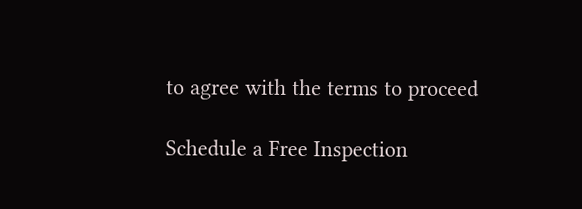to agree with the terms to proceed

Schedule a Free Inspection